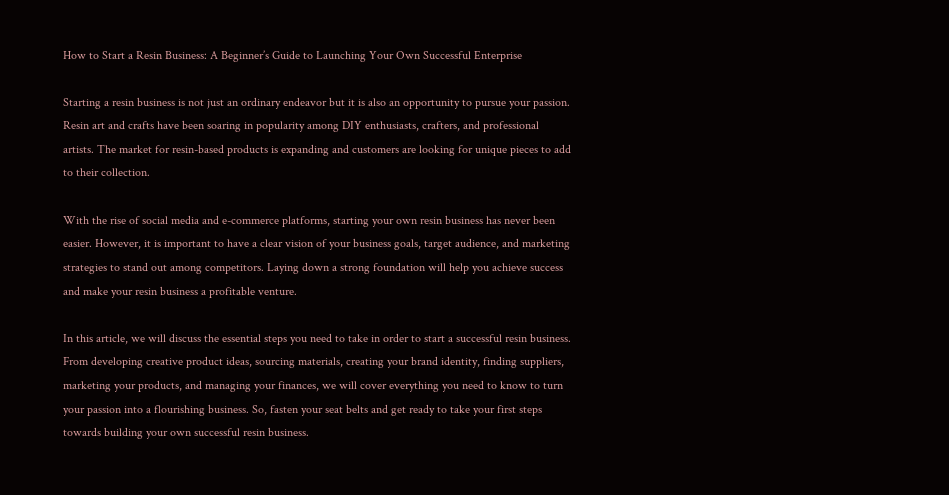How to Start a Resin Business: A Beginner’s Guide to Launching Your Own Successful Enterprise

Starting a resin business is not just an ordinary endeavor but it is also an opportunity to pursue your passion. Resin art and crafts have been soaring in popularity among DIY enthusiasts, crafters, and professional artists. The market for resin-based products is expanding and customers are looking for unique pieces to add to their collection.

With the rise of social media and e-commerce platforms, starting your own resin business has never been easier. However, it is important to have a clear vision of your business goals, target audience, and marketing strategies to stand out among competitors. Laying down a strong foundation will help you achieve success and make your resin business a profitable venture.

In this article, we will discuss the essential steps you need to take in order to start a successful resin business. From developing creative product ideas, sourcing materials, creating your brand identity, finding suppliers, marketing your products, and managing your finances, we will cover everything you need to know to turn your passion into a flourishing business. So, fasten your seat belts and get ready to take your first steps towards building your own successful resin business.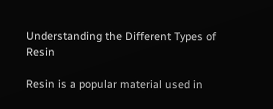Understanding the Different Types of Resin

Resin is a popular material used in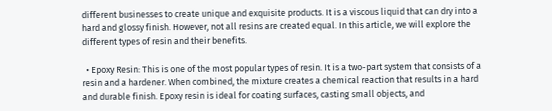different businesses to create unique and exquisite products. It is a viscous liquid that can dry into a hard and glossy finish. However, not all resins are created equal. In this article, we will explore the different types of resin and their benefits.

  • Epoxy Resin: This is one of the most popular types of resin. It is a two-part system that consists of a resin and a hardener. When combined, the mixture creates a chemical reaction that results in a hard and durable finish. Epoxy resin is ideal for coating surfaces, casting small objects, and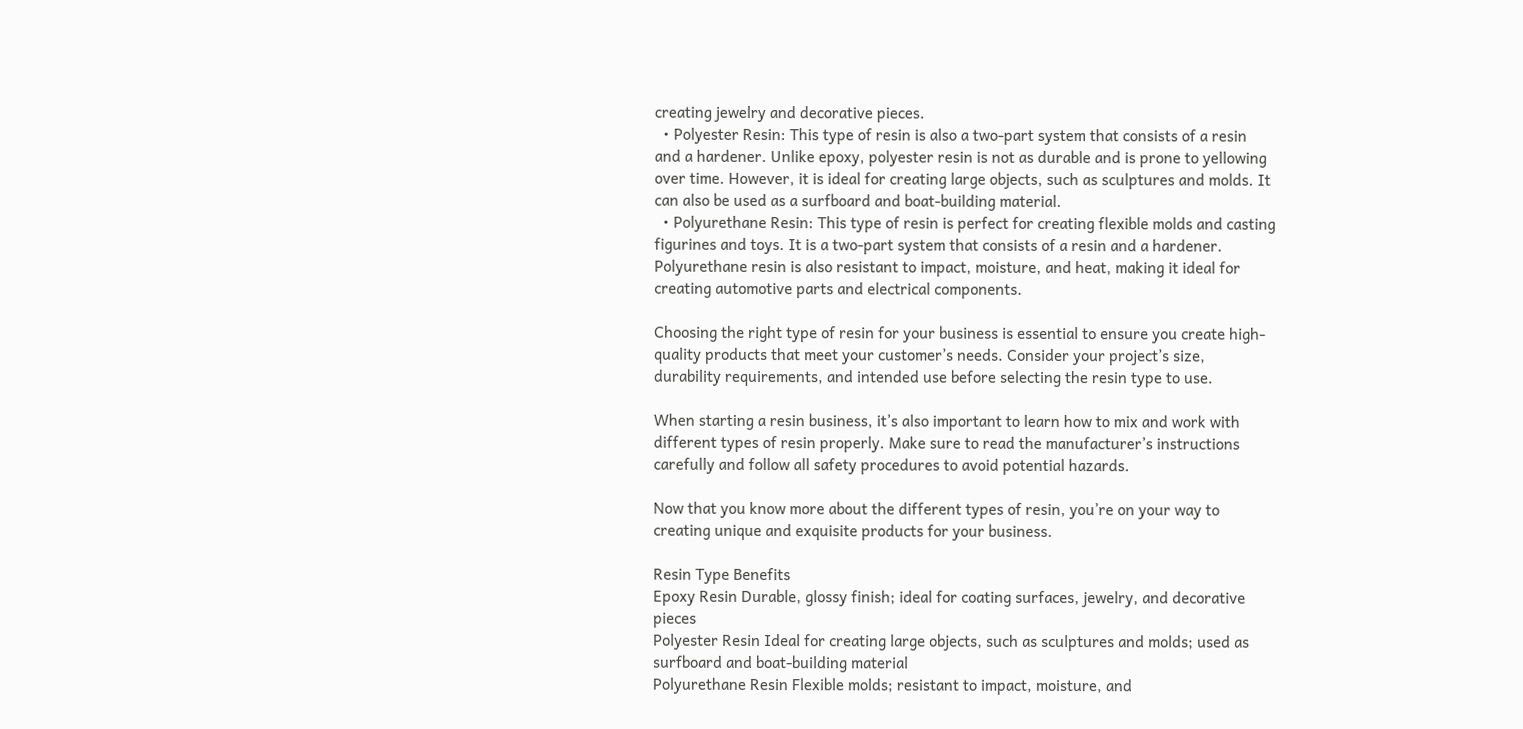creating jewelry and decorative pieces.
  • Polyester Resin: This type of resin is also a two-part system that consists of a resin and a hardener. Unlike epoxy, polyester resin is not as durable and is prone to yellowing over time. However, it is ideal for creating large objects, such as sculptures and molds. It can also be used as a surfboard and boat-building material.
  • Polyurethane Resin: This type of resin is perfect for creating flexible molds and casting figurines and toys. It is a two-part system that consists of a resin and a hardener. Polyurethane resin is also resistant to impact, moisture, and heat, making it ideal for creating automotive parts and electrical components.

Choosing the right type of resin for your business is essential to ensure you create high-quality products that meet your customer’s needs. Consider your project’s size, durability requirements, and intended use before selecting the resin type to use.

When starting a resin business, it’s also important to learn how to mix and work with different types of resin properly. Make sure to read the manufacturer’s instructions carefully and follow all safety procedures to avoid potential hazards.

Now that you know more about the different types of resin, you’re on your way to creating unique and exquisite products for your business.

Resin Type Benefits
Epoxy Resin Durable, glossy finish; ideal for coating surfaces, jewelry, and decorative pieces
Polyester Resin Ideal for creating large objects, such as sculptures and molds; used as surfboard and boat-building material
Polyurethane Resin Flexible molds; resistant to impact, moisture, and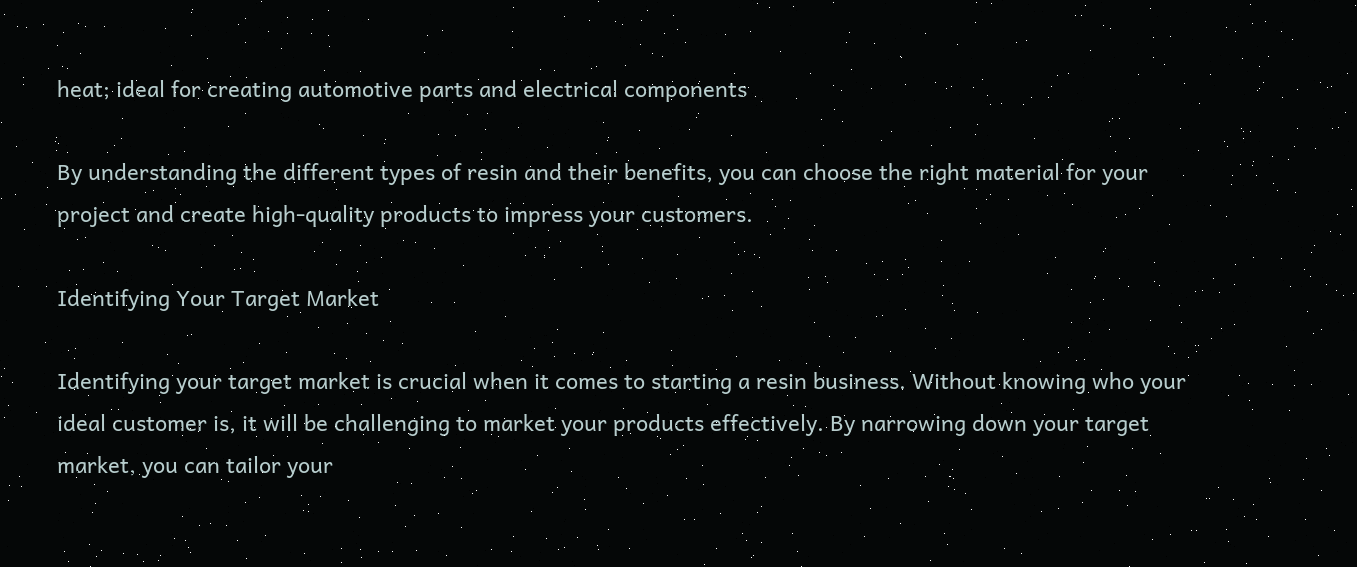heat; ideal for creating automotive parts and electrical components

By understanding the different types of resin and their benefits, you can choose the right material for your project and create high-quality products to impress your customers.

Identifying Your Target Market

Identifying your target market is crucial when it comes to starting a resin business. Without knowing who your ideal customer is, it will be challenging to market your products effectively. By narrowing down your target market, you can tailor your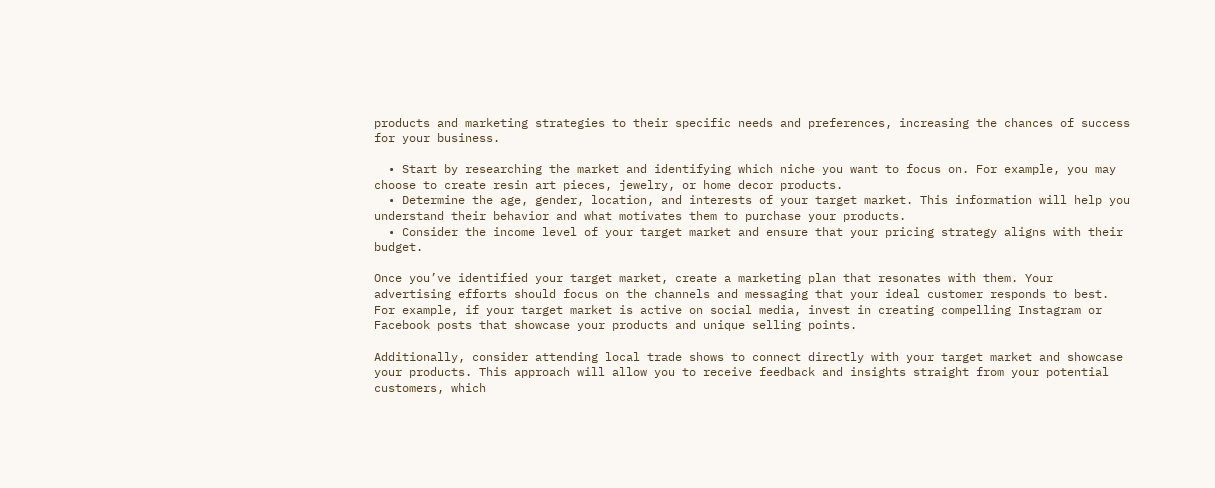products and marketing strategies to their specific needs and preferences, increasing the chances of success for your business.

  • Start by researching the market and identifying which niche you want to focus on. For example, you may choose to create resin art pieces, jewelry, or home decor products.
  • Determine the age, gender, location, and interests of your target market. This information will help you understand their behavior and what motivates them to purchase your products.
  • Consider the income level of your target market and ensure that your pricing strategy aligns with their budget.

Once you’ve identified your target market, create a marketing plan that resonates with them. Your advertising efforts should focus on the channels and messaging that your ideal customer responds to best. For example, if your target market is active on social media, invest in creating compelling Instagram or Facebook posts that showcase your products and unique selling points.

Additionally, consider attending local trade shows to connect directly with your target market and showcase your products. This approach will allow you to receive feedback and insights straight from your potential customers, which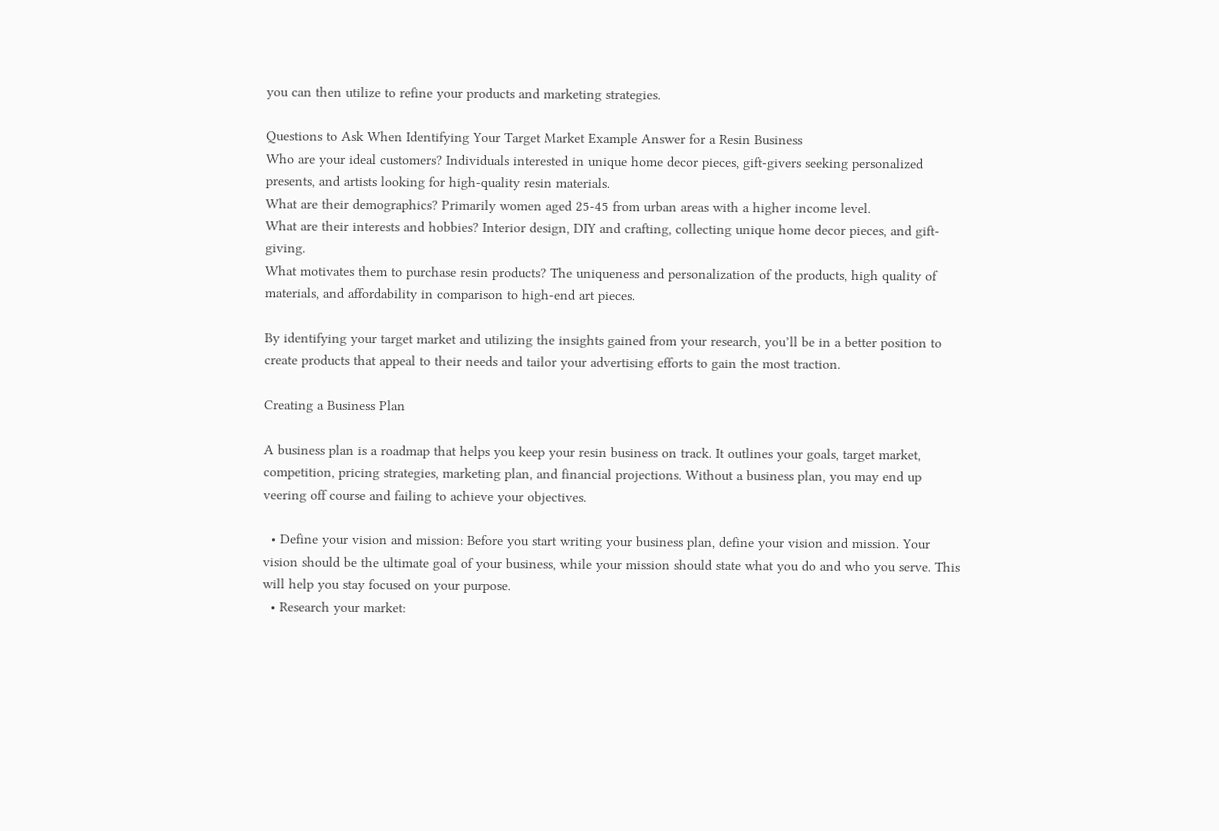you can then utilize to refine your products and marketing strategies.

Questions to Ask When Identifying Your Target Market Example Answer for a Resin Business
Who are your ideal customers? Individuals interested in unique home decor pieces, gift-givers seeking personalized presents, and artists looking for high-quality resin materials.
What are their demographics? Primarily women aged 25-45 from urban areas with a higher income level.
What are their interests and hobbies? Interior design, DIY and crafting, collecting unique home decor pieces, and gift-giving.
What motivates them to purchase resin products? The uniqueness and personalization of the products, high quality of materials, and affordability in comparison to high-end art pieces.

By identifying your target market and utilizing the insights gained from your research, you’ll be in a better position to create products that appeal to their needs and tailor your advertising efforts to gain the most traction.

Creating a Business Plan

A business plan is a roadmap that helps you keep your resin business on track. It outlines your goals, target market, competition, pricing strategies, marketing plan, and financial projections. Without a business plan, you may end up veering off course and failing to achieve your objectives.

  • Define your vision and mission: Before you start writing your business plan, define your vision and mission. Your vision should be the ultimate goal of your business, while your mission should state what you do and who you serve. This will help you stay focused on your purpose.
  • Research your market: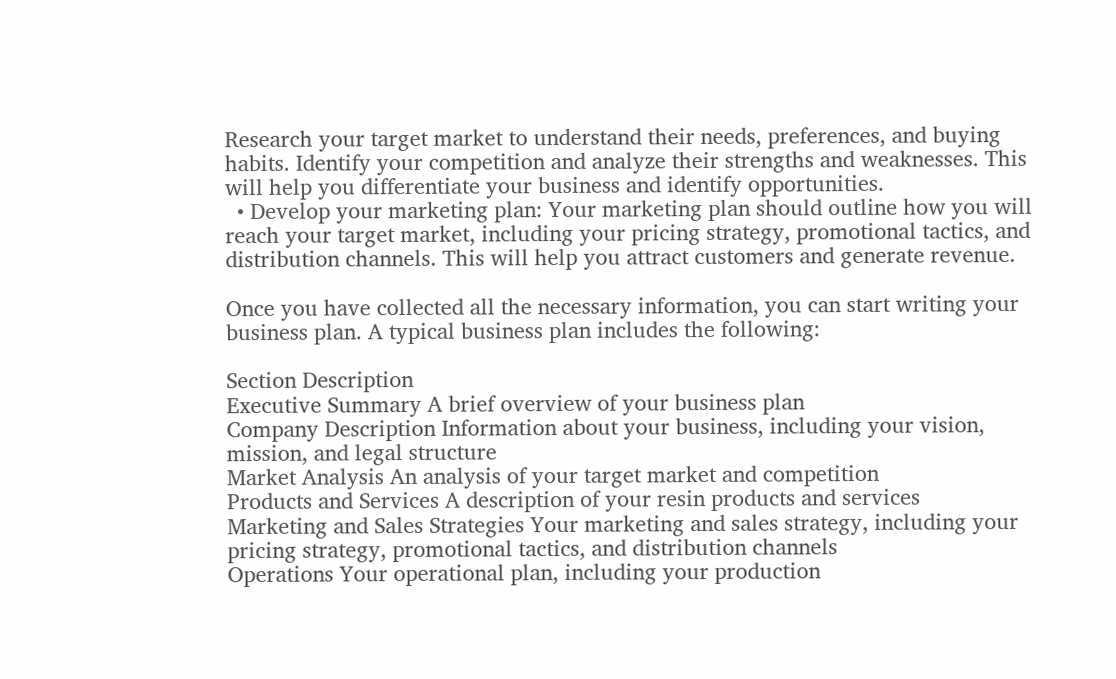Research your target market to understand their needs, preferences, and buying habits. Identify your competition and analyze their strengths and weaknesses. This will help you differentiate your business and identify opportunities.
  • Develop your marketing plan: Your marketing plan should outline how you will reach your target market, including your pricing strategy, promotional tactics, and distribution channels. This will help you attract customers and generate revenue.

Once you have collected all the necessary information, you can start writing your business plan. A typical business plan includes the following:

Section Description
Executive Summary A brief overview of your business plan
Company Description Information about your business, including your vision, mission, and legal structure
Market Analysis An analysis of your target market and competition
Products and Services A description of your resin products and services
Marketing and Sales Strategies Your marketing and sales strategy, including your pricing strategy, promotional tactics, and distribution channels
Operations Your operational plan, including your production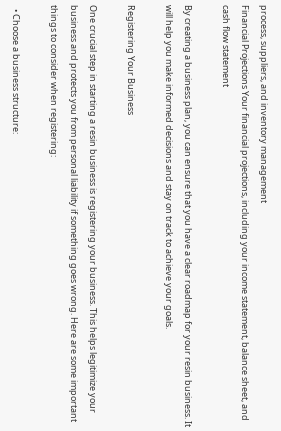process, suppliers, and inventory management
Financial Projections Your financial projections, including your income statement, balance sheet, and cash flow statement

By creating a business plan, you can ensure that you have a clear roadmap for your resin business. It will help you make informed decisions and stay on track to achieve your goals.

Registering Your Business

One crucial step in starting a resin business is registering your business. This helps legitimize your business and protects you from personal liability if something goes wrong. Here are some important things to consider when registering:

  • Choose a business structure: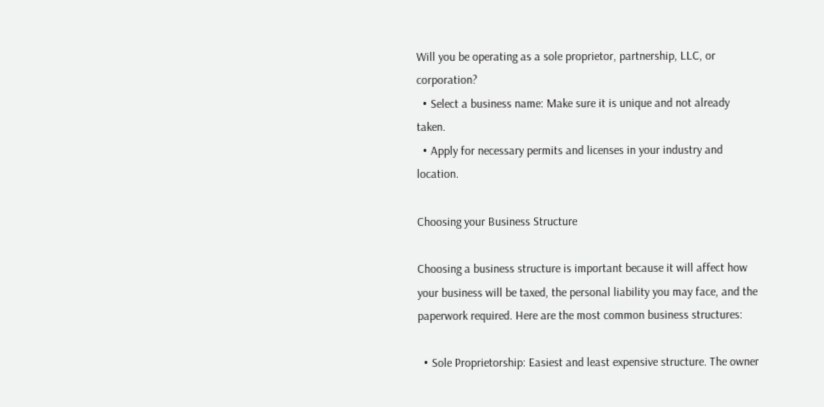Will you be operating as a sole proprietor, partnership, LLC, or corporation?
  • Select a business name: Make sure it is unique and not already taken.
  • Apply for necessary permits and licenses in your industry and location.

Choosing your Business Structure

Choosing a business structure is important because it will affect how your business will be taxed, the personal liability you may face, and the paperwork required. Here are the most common business structures:

  • Sole Proprietorship: Easiest and least expensive structure. The owner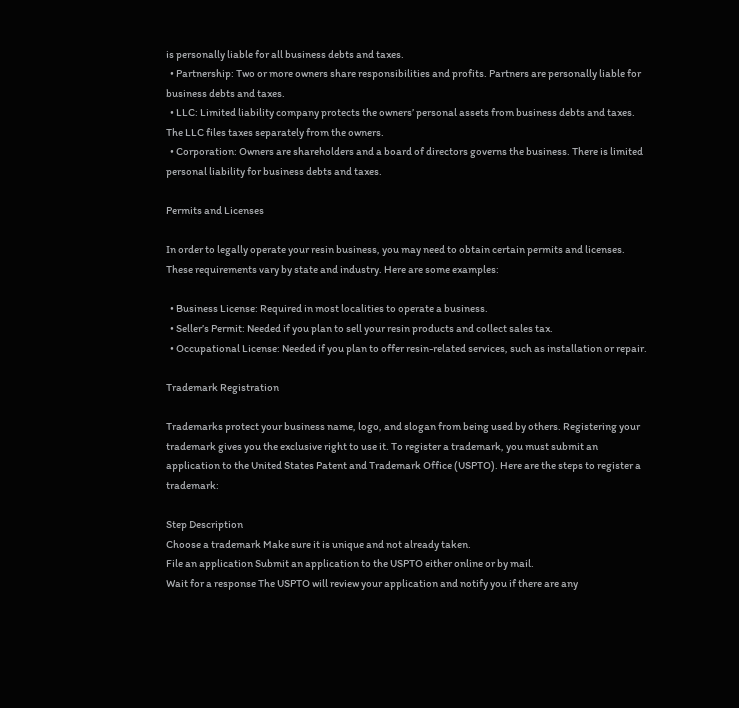is personally liable for all business debts and taxes.
  • Partnership: Two or more owners share responsibilities and profits. Partners are personally liable for business debts and taxes.
  • LLC: Limited liability company protects the owners’ personal assets from business debts and taxes. The LLC files taxes separately from the owners.
  • Corporation: Owners are shareholders and a board of directors governs the business. There is limited personal liability for business debts and taxes.

Permits and Licenses

In order to legally operate your resin business, you may need to obtain certain permits and licenses. These requirements vary by state and industry. Here are some examples:

  • Business License: Required in most localities to operate a business.
  • Seller’s Permit: Needed if you plan to sell your resin products and collect sales tax.
  • Occupational License: Needed if you plan to offer resin-related services, such as installation or repair.

Trademark Registration

Trademarks protect your business name, logo, and slogan from being used by others. Registering your trademark gives you the exclusive right to use it. To register a trademark, you must submit an application to the United States Patent and Trademark Office (USPTO). Here are the steps to register a trademark:

Step Description
Choose a trademark Make sure it is unique and not already taken.
File an application Submit an application to the USPTO either online or by mail.
Wait for a response The USPTO will review your application and notify you if there are any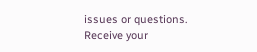issues or questions.
Receive your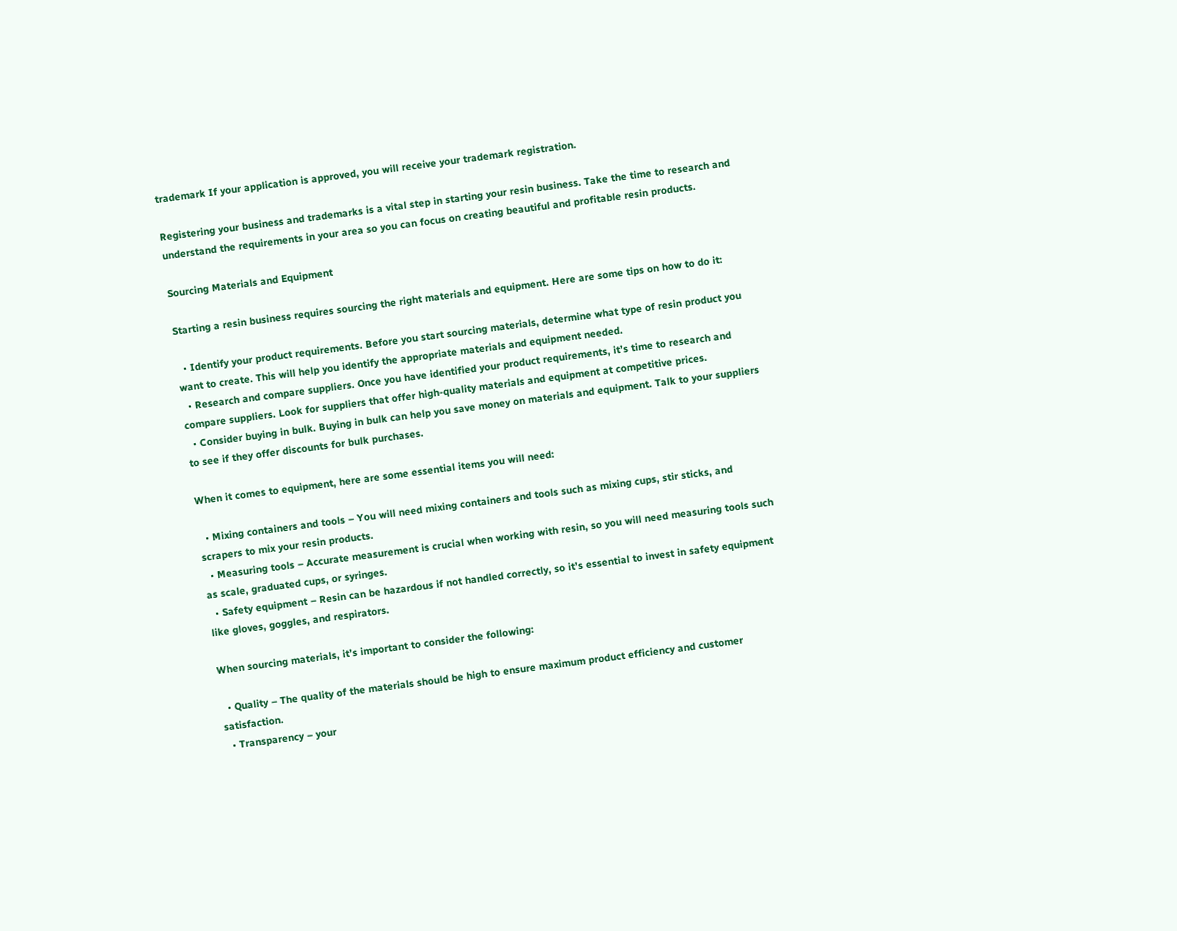trademark If your application is approved, you will receive your trademark registration.

Registering your business and trademarks is a vital step in starting your resin business. Take the time to research and understand the requirements in your area so you can focus on creating beautiful and profitable resin products.

Sourcing Materials and Equipment

Starting a resin business requires sourcing the right materials and equipment. Here are some tips on how to do it:

  • Identify your product requirements. Before you start sourcing materials, determine what type of resin product you want to create. This will help you identify the appropriate materials and equipment needed.
  • Research and compare suppliers. Once you have identified your product requirements, it’s time to research and compare suppliers. Look for suppliers that offer high-quality materials and equipment at competitive prices.
  • Consider buying in bulk. Buying in bulk can help you save money on materials and equipment. Talk to your suppliers to see if they offer discounts for bulk purchases.

When it comes to equipment, here are some essential items you will need:

  • Mixing containers and tools – You will need mixing containers and tools such as mixing cups, stir sticks, and scrapers to mix your resin products.
  • Measuring tools – Accurate measurement is crucial when working with resin, so you will need measuring tools such as scale, graduated cups, or syringes.
  • Safety equipment – Resin can be hazardous if not handled correctly, so it’s essential to invest in safety equipment like gloves, goggles, and respirators.

When sourcing materials, it’s important to consider the following:

  • Quality – The quality of the materials should be high to ensure maximum product efficiency and customer satisfaction.
  • Transparency – your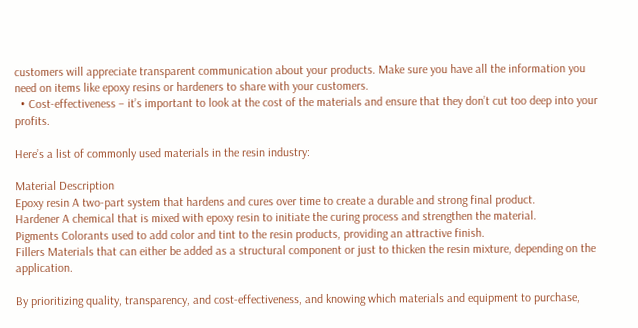customers will appreciate transparent communication about your products. Make sure you have all the information you need on items like epoxy resins or hardeners to share with your customers.
  • Cost-effectiveness – it’s important to look at the cost of the materials and ensure that they don’t cut too deep into your profits.

Here’s a list of commonly used materials in the resin industry:

Material Description
Epoxy resin A two-part system that hardens and cures over time to create a durable and strong final product.
Hardener A chemical that is mixed with epoxy resin to initiate the curing process and strengthen the material.
Pigments Colorants used to add color and tint to the resin products, providing an attractive finish.
Fillers Materials that can either be added as a structural component or just to thicken the resin mixture, depending on the application.

By prioritizing quality, transparency, and cost-effectiveness, and knowing which materials and equipment to purchase,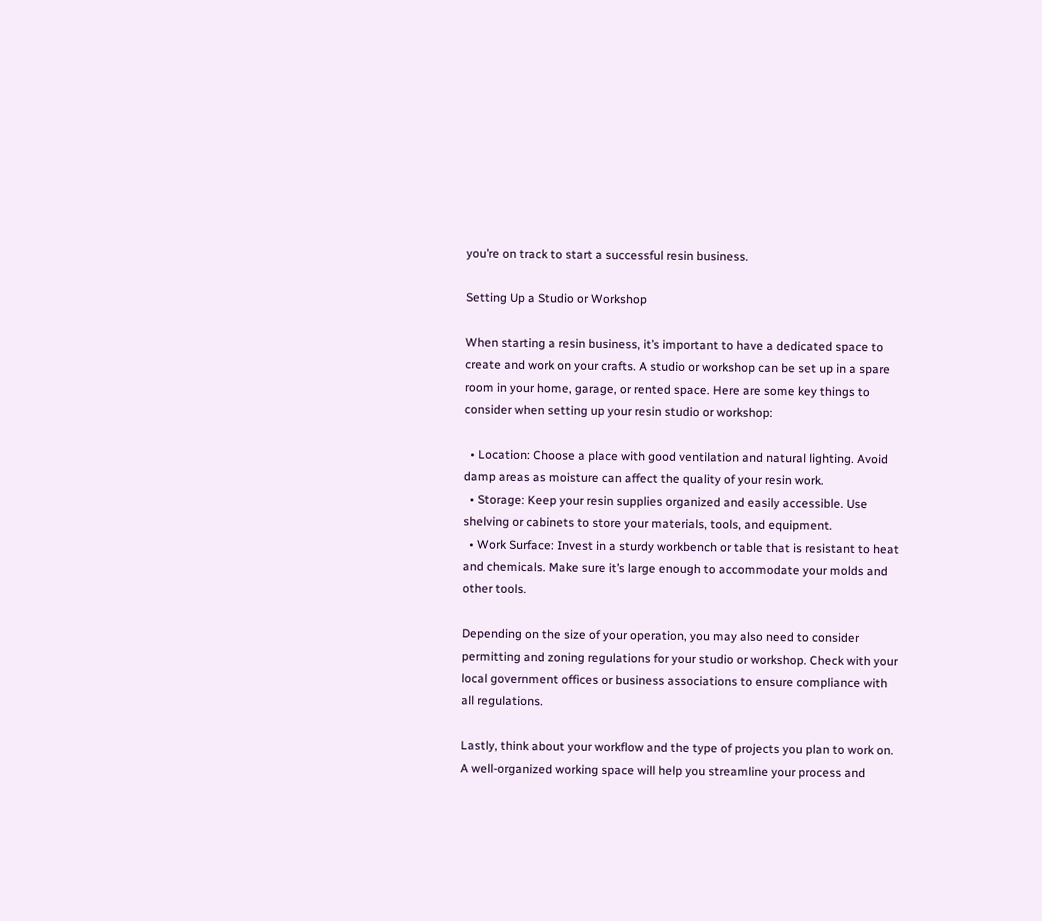you’re on track to start a successful resin business.

Setting Up a Studio or Workshop

When starting a resin business, it’s important to have a dedicated space to create and work on your crafts. A studio or workshop can be set up in a spare room in your home, garage, or rented space. Here are some key things to consider when setting up your resin studio or workshop:

  • Location: Choose a place with good ventilation and natural lighting. Avoid damp areas as moisture can affect the quality of your resin work.
  • Storage: Keep your resin supplies organized and easily accessible. Use shelving or cabinets to store your materials, tools, and equipment.
  • Work Surface: Invest in a sturdy workbench or table that is resistant to heat and chemicals. Make sure it’s large enough to accommodate your molds and other tools.

Depending on the size of your operation, you may also need to consider permitting and zoning regulations for your studio or workshop. Check with your local government offices or business associations to ensure compliance with all regulations.

Lastly, think about your workflow and the type of projects you plan to work on. A well-organized working space will help you streamline your process and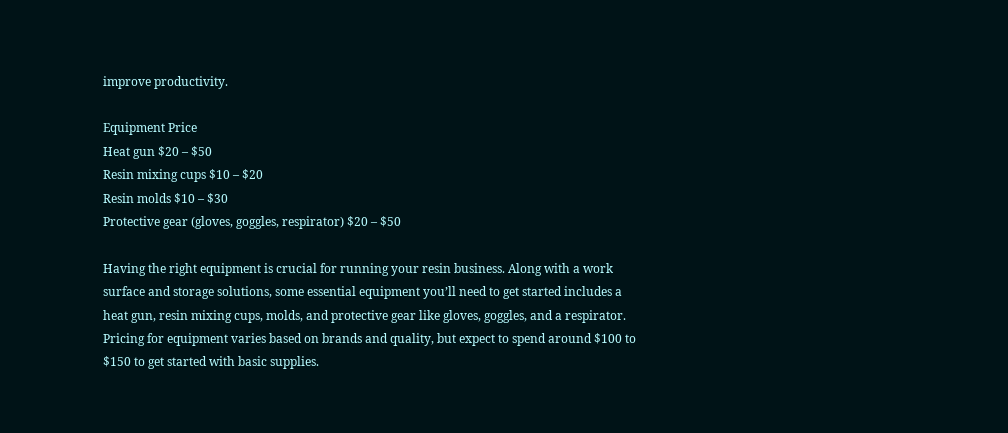improve productivity.

Equipment Price
Heat gun $20 – $50
Resin mixing cups $10 – $20
Resin molds $10 – $30
Protective gear (gloves, goggles, respirator) $20 – $50

Having the right equipment is crucial for running your resin business. Along with a work surface and storage solutions, some essential equipment you’ll need to get started includes a heat gun, resin mixing cups, molds, and protective gear like gloves, goggles, and a respirator. Pricing for equipment varies based on brands and quality, but expect to spend around $100 to $150 to get started with basic supplies.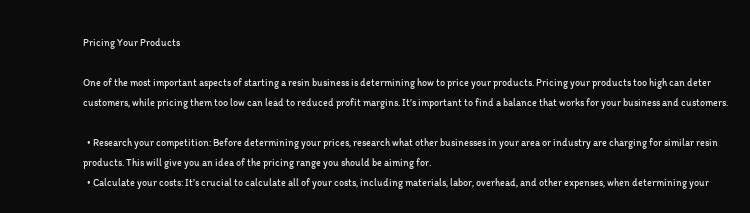Pricing Your Products

One of the most important aspects of starting a resin business is determining how to price your products. Pricing your products too high can deter customers, while pricing them too low can lead to reduced profit margins. It’s important to find a balance that works for your business and customers.

  • Research your competition: Before determining your prices, research what other businesses in your area or industry are charging for similar resin products. This will give you an idea of the pricing range you should be aiming for.
  • Calculate your costs: It’s crucial to calculate all of your costs, including materials, labor, overhead, and other expenses, when determining your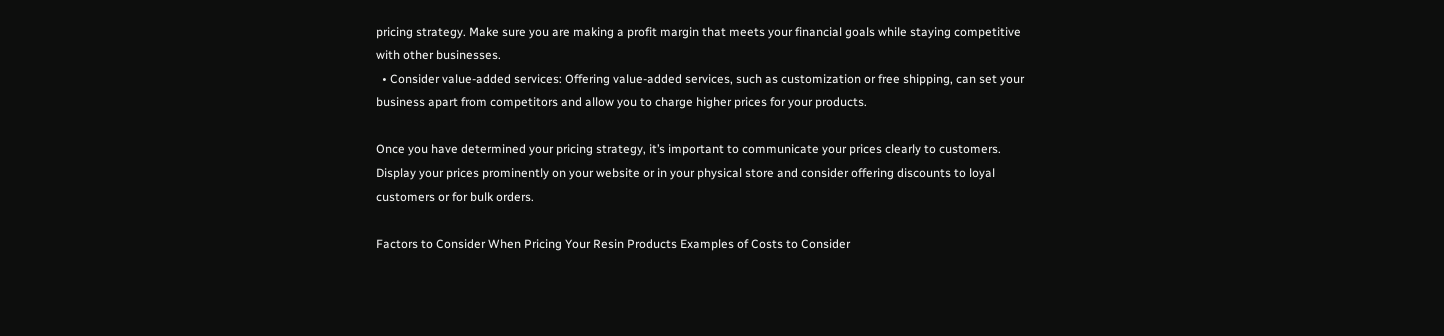pricing strategy. Make sure you are making a profit margin that meets your financial goals while staying competitive with other businesses.
  • Consider value-added services: Offering value-added services, such as customization or free shipping, can set your business apart from competitors and allow you to charge higher prices for your products.

Once you have determined your pricing strategy, it’s important to communicate your prices clearly to customers. Display your prices prominently on your website or in your physical store and consider offering discounts to loyal customers or for bulk orders.

Factors to Consider When Pricing Your Resin Products Examples of Costs to Consider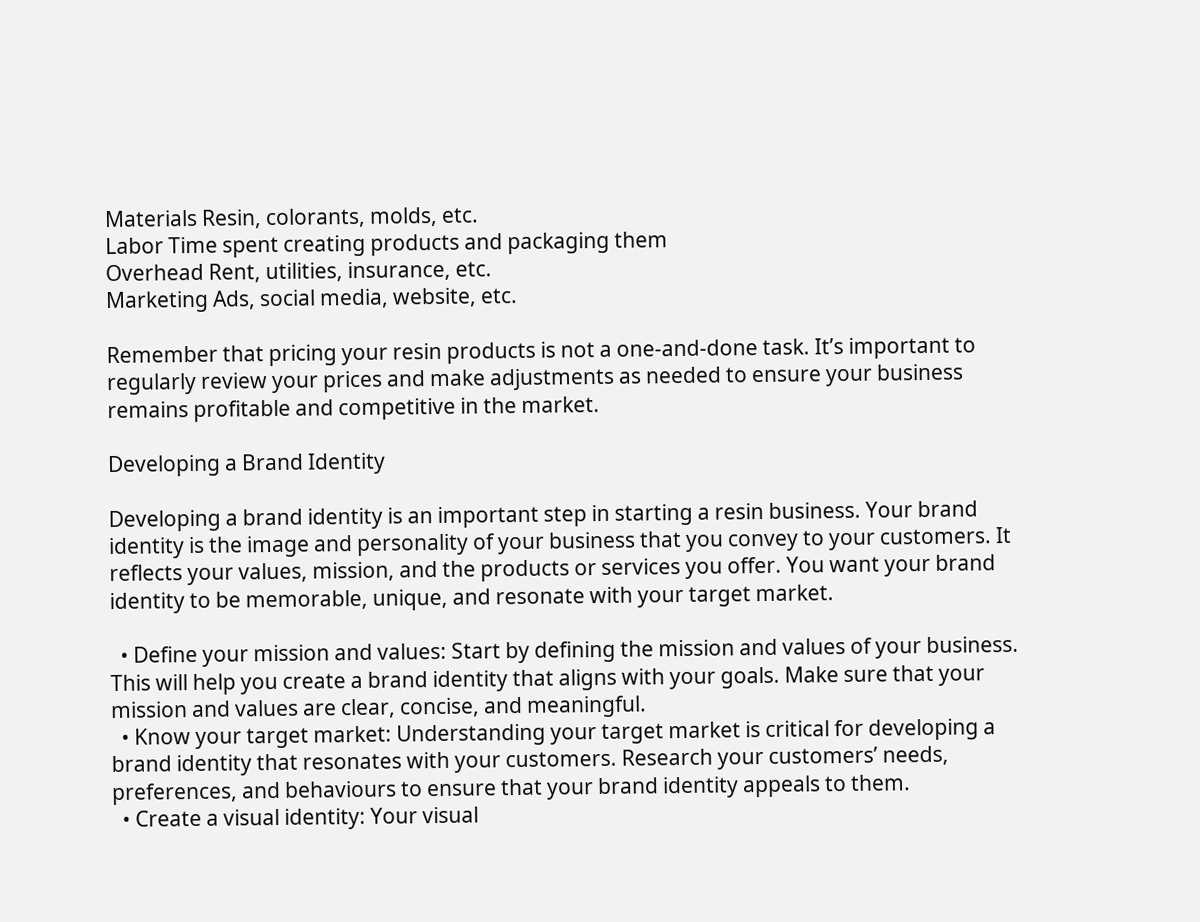Materials Resin, colorants, molds, etc.
Labor Time spent creating products and packaging them
Overhead Rent, utilities, insurance, etc.
Marketing Ads, social media, website, etc.

Remember that pricing your resin products is not a one-and-done task. It’s important to regularly review your prices and make adjustments as needed to ensure your business remains profitable and competitive in the market.

Developing a Brand Identity

Developing a brand identity is an important step in starting a resin business. Your brand identity is the image and personality of your business that you convey to your customers. It reflects your values, mission, and the products or services you offer. You want your brand identity to be memorable, unique, and resonate with your target market.

  • Define your mission and values: Start by defining the mission and values of your business. This will help you create a brand identity that aligns with your goals. Make sure that your mission and values are clear, concise, and meaningful.
  • Know your target market: Understanding your target market is critical for developing a brand identity that resonates with your customers. Research your customers’ needs, preferences, and behaviours to ensure that your brand identity appeals to them.
  • Create a visual identity: Your visual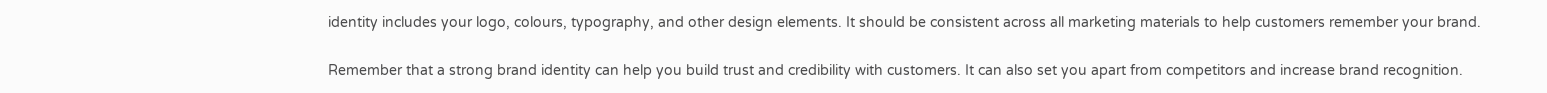identity includes your logo, colours, typography, and other design elements. It should be consistent across all marketing materials to help customers remember your brand.

Remember that a strong brand identity can help you build trust and credibility with customers. It can also set you apart from competitors and increase brand recognition.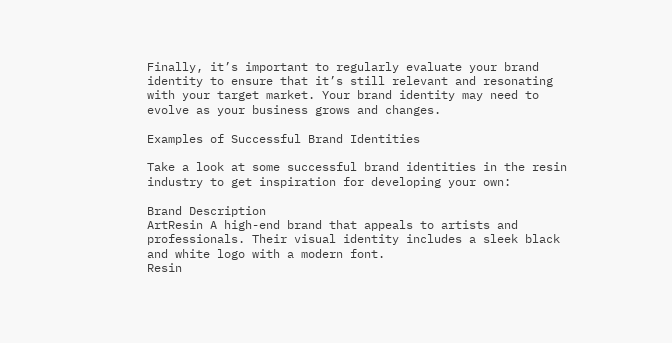Finally, it’s important to regularly evaluate your brand identity to ensure that it’s still relevant and resonating with your target market. Your brand identity may need to evolve as your business grows and changes.

Examples of Successful Brand Identities

Take a look at some successful brand identities in the resin industry to get inspiration for developing your own:

Brand Description
ArtResin A high-end brand that appeals to artists and professionals. Their visual identity includes a sleek black and white logo with a modern font.
Resin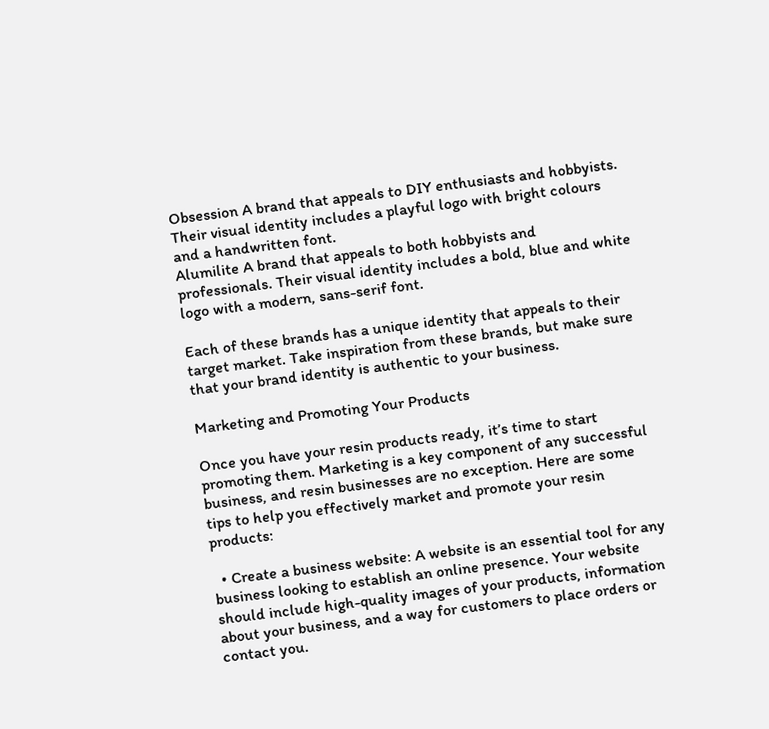Obsession A brand that appeals to DIY enthusiasts and hobbyists. Their visual identity includes a playful logo with bright colours and a handwritten font.
Alumilite A brand that appeals to both hobbyists and professionals. Their visual identity includes a bold, blue and white logo with a modern, sans-serif font.

Each of these brands has a unique identity that appeals to their target market. Take inspiration from these brands, but make sure that your brand identity is authentic to your business.

Marketing and Promoting Your Products

Once you have your resin products ready, it’s time to start promoting them. Marketing is a key component of any successful business, and resin businesses are no exception. Here are some tips to help you effectively market and promote your resin products:

  • Create a business website: A website is an essential tool for any business looking to establish an online presence. Your website should include high-quality images of your products, information about your business, and a way for customers to place orders or contact you.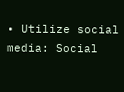• Utilize social media: Social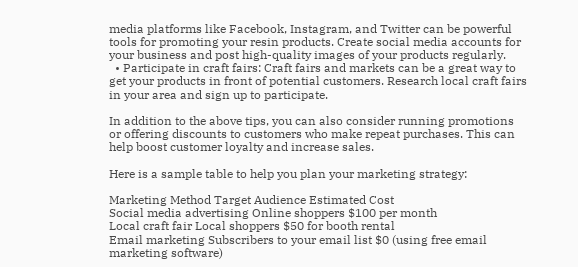media platforms like Facebook, Instagram, and Twitter can be powerful tools for promoting your resin products. Create social media accounts for your business and post high-quality images of your products regularly.
  • Participate in craft fairs: Craft fairs and markets can be a great way to get your products in front of potential customers. Research local craft fairs in your area and sign up to participate.

In addition to the above tips, you can also consider running promotions or offering discounts to customers who make repeat purchases. This can help boost customer loyalty and increase sales.

Here is a sample table to help you plan your marketing strategy:

Marketing Method Target Audience Estimated Cost
Social media advertising Online shoppers $100 per month
Local craft fair Local shoppers $50 for booth rental
Email marketing Subscribers to your email list $0 (using free email marketing software)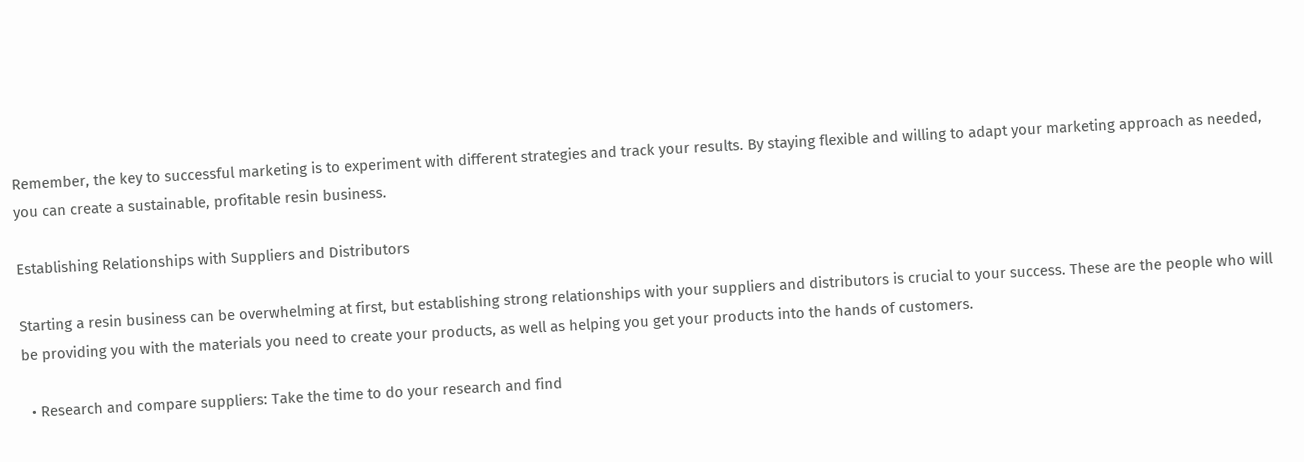Remember, the key to successful marketing is to experiment with different strategies and track your results. By staying flexible and willing to adapt your marketing approach as needed, you can create a sustainable, profitable resin business.

Establishing Relationships with Suppliers and Distributors

Starting a resin business can be overwhelming at first, but establishing strong relationships with your suppliers and distributors is crucial to your success. These are the people who will be providing you with the materials you need to create your products, as well as helping you get your products into the hands of customers.

  • Research and compare suppliers: Take the time to do your research and find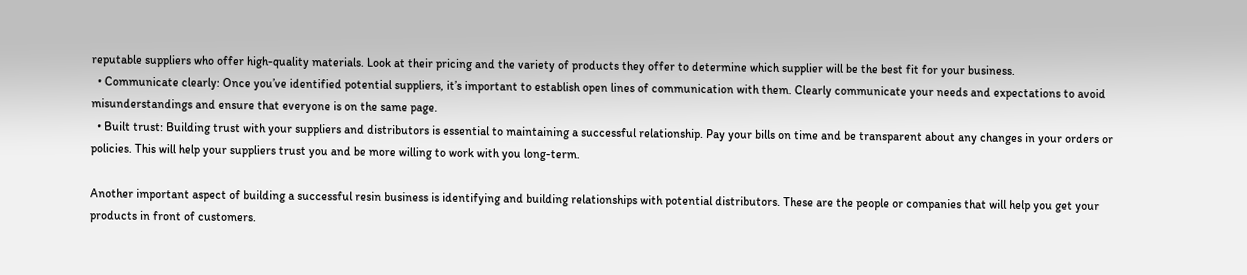reputable suppliers who offer high-quality materials. Look at their pricing and the variety of products they offer to determine which supplier will be the best fit for your business.
  • Communicate clearly: Once you’ve identified potential suppliers, it’s important to establish open lines of communication with them. Clearly communicate your needs and expectations to avoid misunderstandings and ensure that everyone is on the same page.
  • Built trust: Building trust with your suppliers and distributors is essential to maintaining a successful relationship. Pay your bills on time and be transparent about any changes in your orders or policies. This will help your suppliers trust you and be more willing to work with you long-term.

Another important aspect of building a successful resin business is identifying and building relationships with potential distributors. These are the people or companies that will help you get your products in front of customers.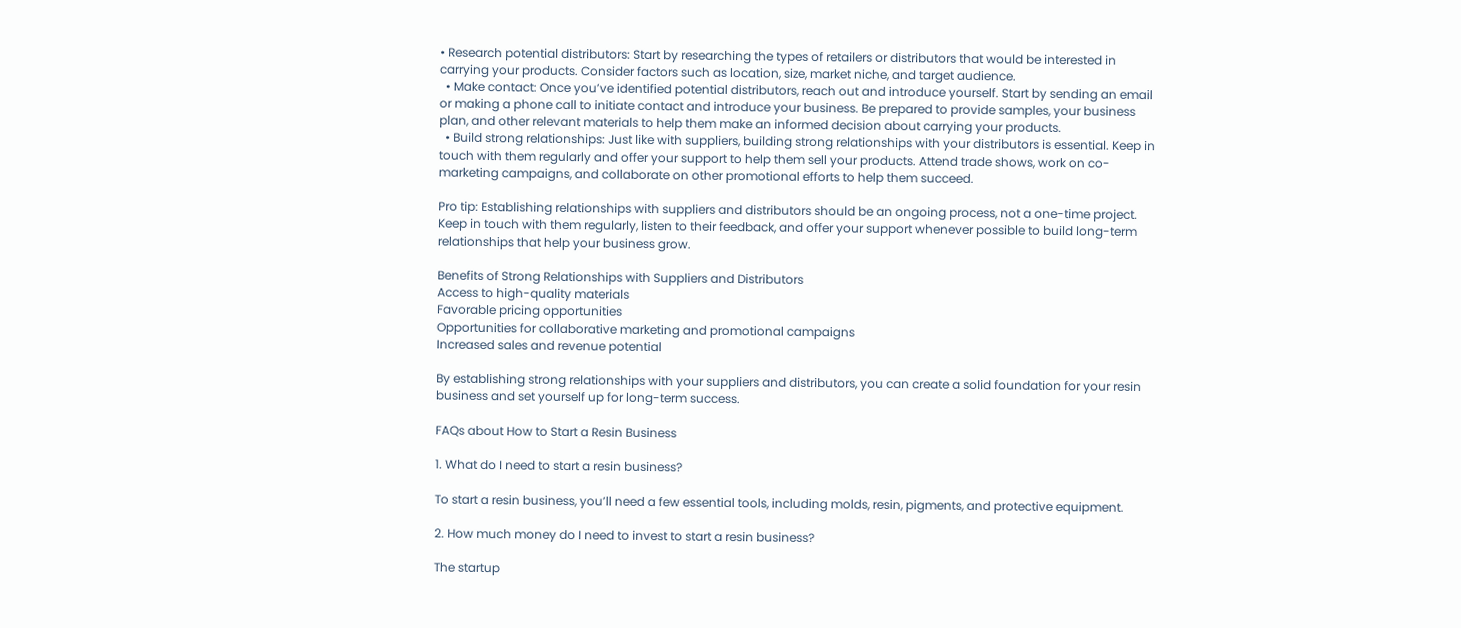• Research potential distributors: Start by researching the types of retailers or distributors that would be interested in carrying your products. Consider factors such as location, size, market niche, and target audience.
  • Make contact: Once you’ve identified potential distributors, reach out and introduce yourself. Start by sending an email or making a phone call to initiate contact and introduce your business. Be prepared to provide samples, your business plan, and other relevant materials to help them make an informed decision about carrying your products.
  • Build strong relationships: Just like with suppliers, building strong relationships with your distributors is essential. Keep in touch with them regularly and offer your support to help them sell your products. Attend trade shows, work on co-marketing campaigns, and collaborate on other promotional efforts to help them succeed.

Pro tip: Establishing relationships with suppliers and distributors should be an ongoing process, not a one-time project. Keep in touch with them regularly, listen to their feedback, and offer your support whenever possible to build long-term relationships that help your business grow.

Benefits of Strong Relationships with Suppliers and Distributors
Access to high-quality materials
Favorable pricing opportunities
Opportunities for collaborative marketing and promotional campaigns
Increased sales and revenue potential

By establishing strong relationships with your suppliers and distributors, you can create a solid foundation for your resin business and set yourself up for long-term success.

FAQs about How to Start a Resin Business

1. What do I need to start a resin business?

To start a resin business, you’ll need a few essential tools, including molds, resin, pigments, and protective equipment.

2. How much money do I need to invest to start a resin business?

The startup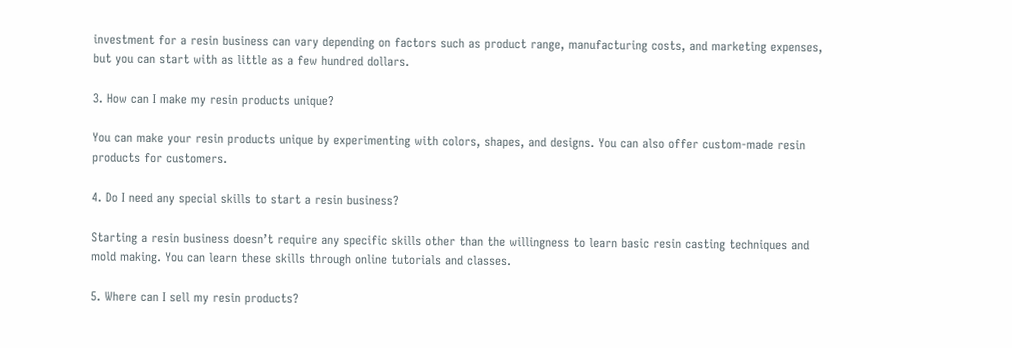investment for a resin business can vary depending on factors such as product range, manufacturing costs, and marketing expenses, but you can start with as little as a few hundred dollars.

3. How can I make my resin products unique?

You can make your resin products unique by experimenting with colors, shapes, and designs. You can also offer custom-made resin products for customers.

4. Do I need any special skills to start a resin business?

Starting a resin business doesn’t require any specific skills other than the willingness to learn basic resin casting techniques and mold making. You can learn these skills through online tutorials and classes.

5. Where can I sell my resin products?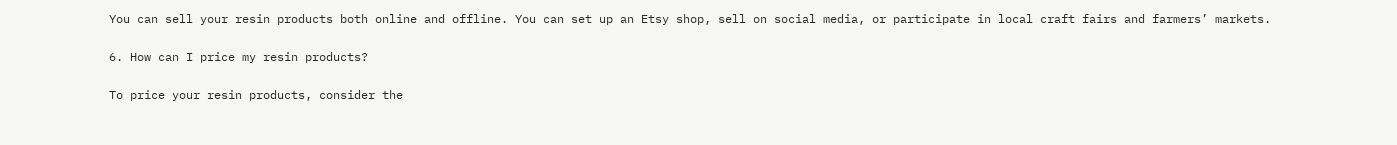You can sell your resin products both online and offline. You can set up an Etsy shop, sell on social media, or participate in local craft fairs and farmers’ markets.

6. How can I price my resin products?

To price your resin products, consider the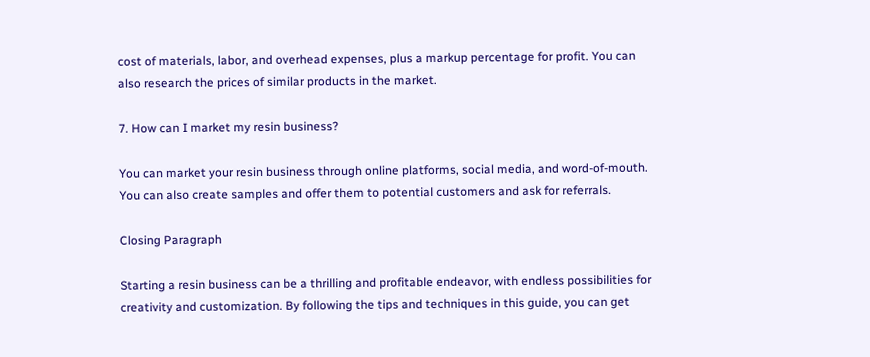cost of materials, labor, and overhead expenses, plus a markup percentage for profit. You can also research the prices of similar products in the market.

7. How can I market my resin business?

You can market your resin business through online platforms, social media, and word-of-mouth. You can also create samples and offer them to potential customers and ask for referrals.

Closing Paragraph

Starting a resin business can be a thrilling and profitable endeavor, with endless possibilities for creativity and customization. By following the tips and techniques in this guide, you can get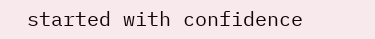started with confidence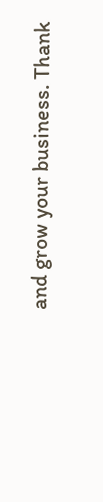and grow your business. Thank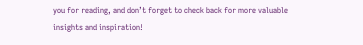you for reading, and don’t forget to check back for more valuable insights and inspiration!